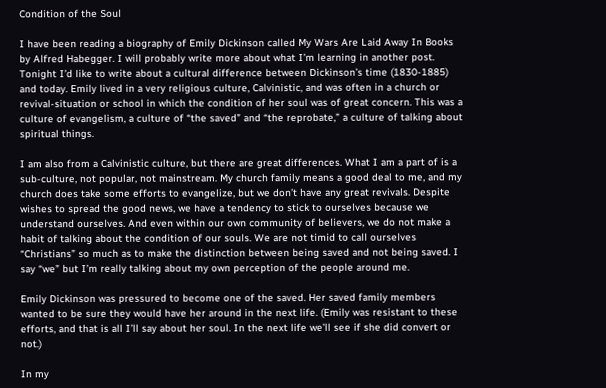Condition of the Soul

I have been reading a biography of Emily Dickinson called My Wars Are Laid Away In Books by Alfred Habegger. I will probably write more about what I’m learning in another post. Tonight I’d like to write about a cultural difference between Dickinson’s time (1830-1885) and today. Emily lived in a very religious culture, Calvinistic, and was often in a church or revival-situation or school in which the condition of her soul was of great concern. This was a culture of evangelism, a culture of “the saved” and “the reprobate,” a culture of talking about spiritual things.

I am also from a Calvinistic culture, but there are great differences. What I am a part of is a sub-culture, not popular, not mainstream. My church family means a good deal to me, and my church does take some efforts to evangelize, but we don’t have any great revivals. Despite wishes to spread the good news, we have a tendency to stick to ourselves because we understand ourselves. And even within our own community of believers, we do not make a habit of talking about the condition of our souls. We are not timid to call ourselves “Christians” so much as to make the distinction between being saved and not being saved. I say “we” but I’m really talking about my own perception of the people around me.

Emily Dickinson was pressured to become one of the saved. Her saved family members wanted to be sure they would have her around in the next life. (Emily was resistant to these efforts, and that is all I’ll say about her soul. In the next life we’ll see if she did convert or not.)

In my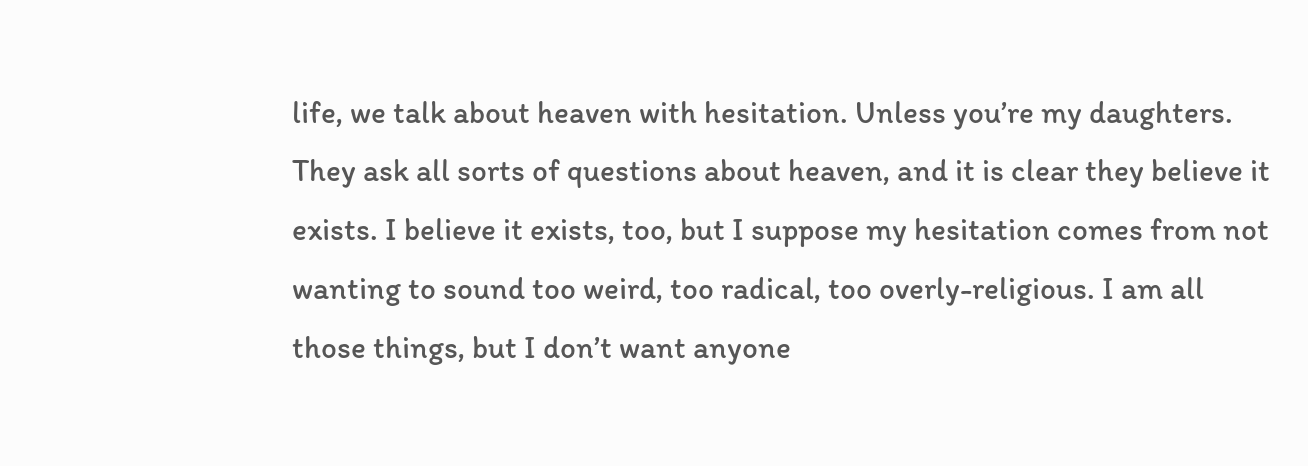life, we talk about heaven with hesitation. Unless you’re my daughters. They ask all sorts of questions about heaven, and it is clear they believe it exists. I believe it exists, too, but I suppose my hesitation comes from not wanting to sound too weird, too radical, too overly-religious. I am all those things, but I don’t want anyone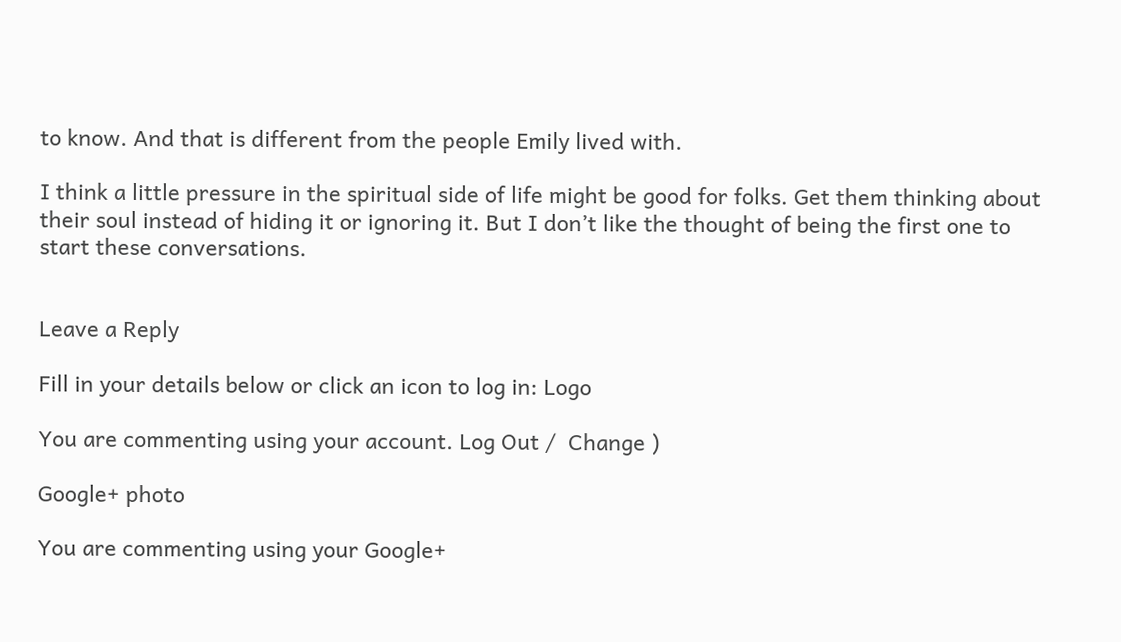to know. And that is different from the people Emily lived with.

I think a little pressure in the spiritual side of life might be good for folks. Get them thinking about their soul instead of hiding it or ignoring it. But I don’t like the thought of being the first one to start these conversations.


Leave a Reply

Fill in your details below or click an icon to log in: Logo

You are commenting using your account. Log Out /  Change )

Google+ photo

You are commenting using your Google+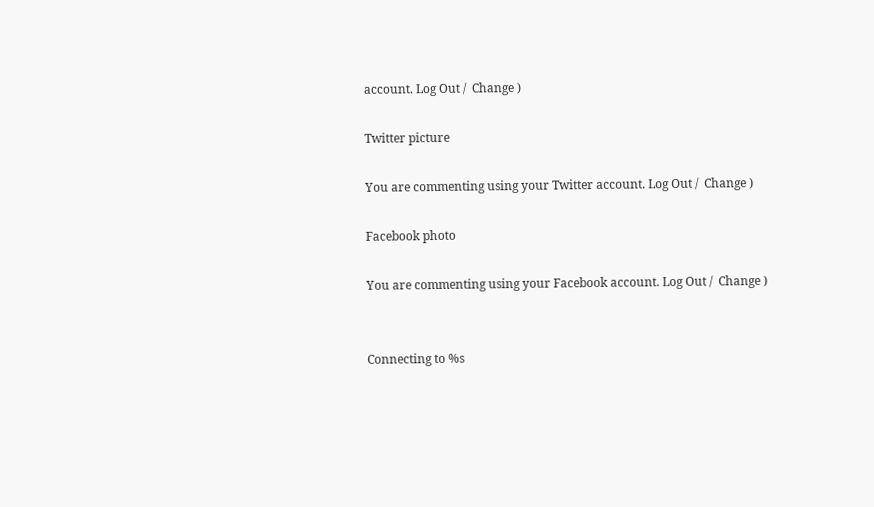account. Log Out /  Change )

Twitter picture

You are commenting using your Twitter account. Log Out /  Change )

Facebook photo

You are commenting using your Facebook account. Log Out /  Change )


Connecting to %s